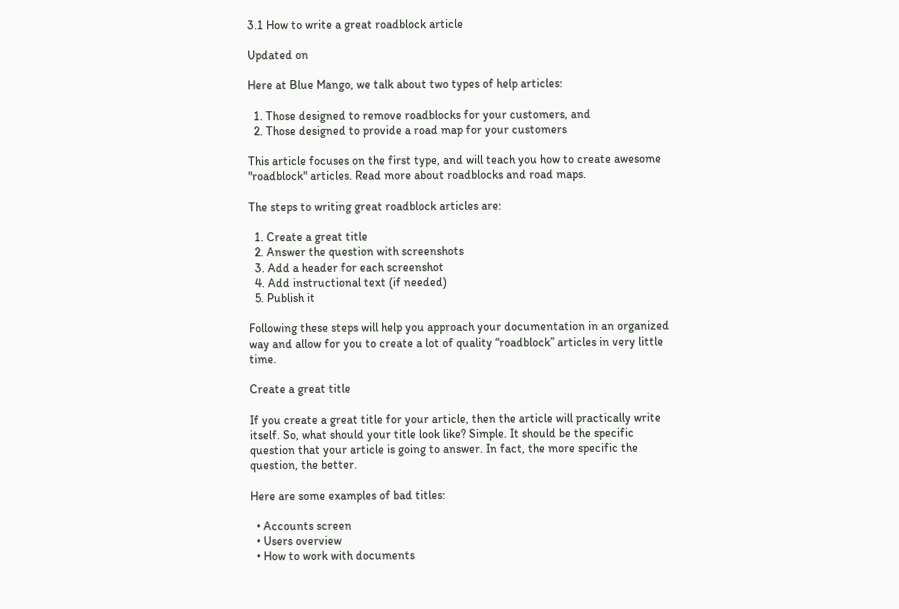3.1 How to write a great roadblock article

Updated on

Here at Blue Mango, we talk about two types of help articles:

  1. Those designed to remove roadblocks for your customers, and
  2. Those designed to provide a road map for your customers

This article focuses on the first type, and will teach you how to create awesome "roadblock" articles. Read more about roadblocks and road maps.

The steps to writing great roadblock articles are:

  1. Create a great title
  2. Answer the question with screenshots
  3. Add a header for each screenshot
  4. Add instructional text (if needed)
  5. Publish it

Following these steps will help you approach your documentation in an organized way and allow for you to create a lot of quality “roadblock” articles in very little time.

Create a great title

If you create a great title for your article, then the article will practically write itself. So, what should your title look like? Simple. It should be the specific question that your article is going to answer. In fact, the more specific the question, the better.

Here are some examples of bad titles:

  • Accounts screen
  • Users overview
  • How to work with documents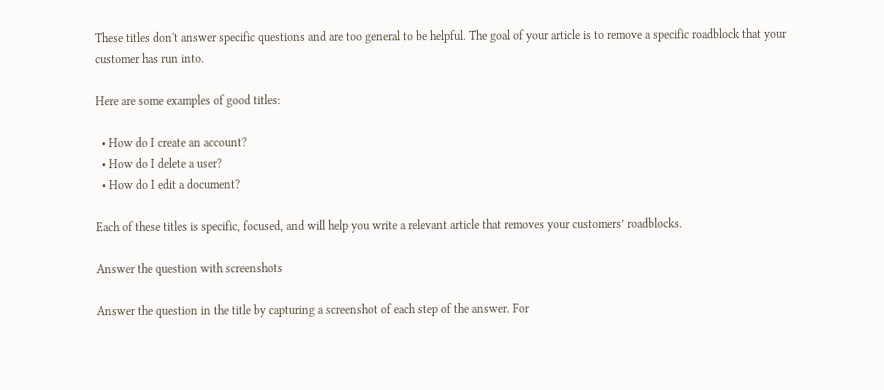These titles don't answer specific questions and are too general to be helpful. The goal of your article is to remove a specific roadblock that your customer has run into.

Here are some examples of good titles:

  • How do I create an account?
  • How do I delete a user?
  • How do I edit a document?

Each of these titles is specific, focused, and will help you write a relevant article that removes your customers’ roadblocks.

Answer the question with screenshots

Answer the question in the title by capturing a screenshot of each step of the answer. For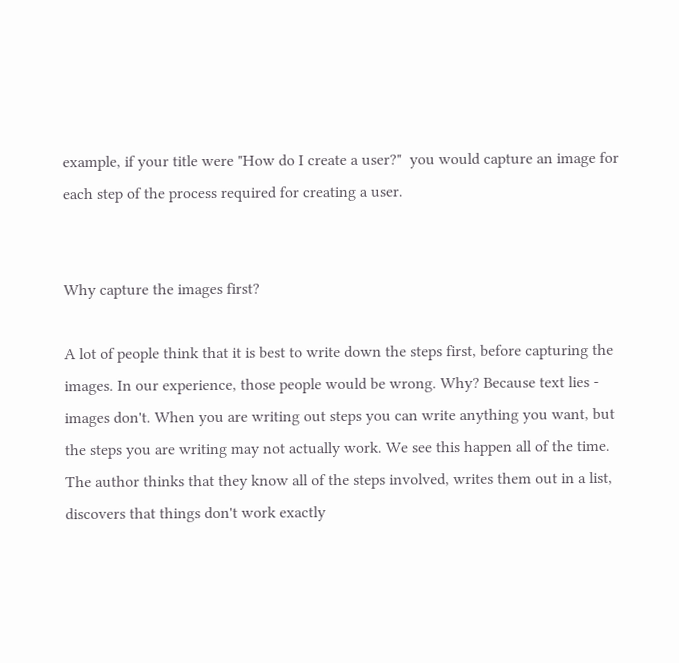example, if your title were "How do I create a user?"  you would capture an image for each step of the process required for creating a user.


Why capture the images first?

A lot of people think that it is best to write down the steps first, before capturing the images. In our experience, those people would be wrong. Why? Because text lies - images don't. When you are writing out steps you can write anything you want, but the steps you are writing may not actually work. We see this happen all of the time. The author thinks that they know all of the steps involved, writes them out in a list,  discovers that things don't work exactly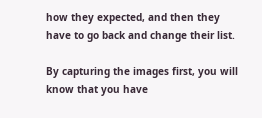how they expected, and then they have to go back and change their list.

By capturing the images first, you will know that you have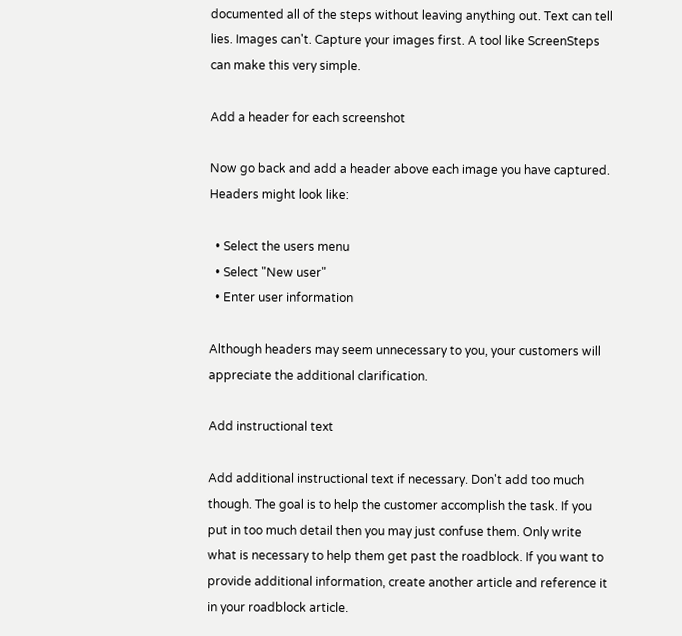documented all of the steps without leaving anything out. Text can tell lies. Images can't. Capture your images first. A tool like ScreenSteps can make this very simple.

Add a header for each screenshot

Now go back and add a header above each image you have captured. Headers might look like:

  • Select the users menu
  • Select "New user"
  • Enter user information

Although headers may seem unnecessary to you, your customers will appreciate the additional clarification.

Add instructional text

Add additional instructional text if necessary. Don't add too much though. The goal is to help the customer accomplish the task. If you put in too much detail then you may just confuse them. Only write what is necessary to help them get past the roadblock. If you want to provide additional information, create another article and reference it in your roadblock article.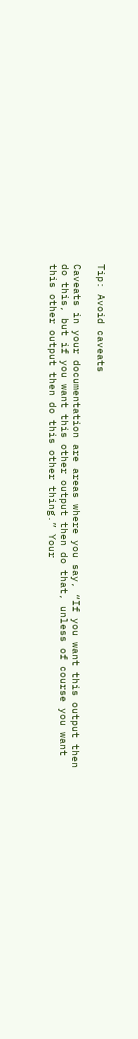Tip: Avoid caveats

Caveats in your documentation are areas where you say, “If you want this output then do this, but if you want this other output then do that, unless of course you want this other output then do this other thing.” Your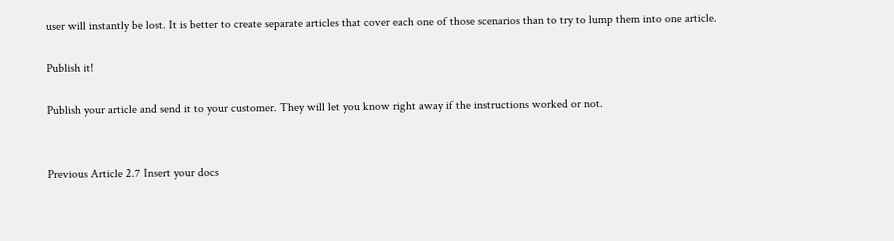user will instantly be lost. It is better to create separate articles that cover each one of those scenarios than to try to lump them into one article.

Publish it!

Publish your article and send it to your customer. They will let you know right away if the instructions worked or not.


Previous Article 2.7 Insert your docs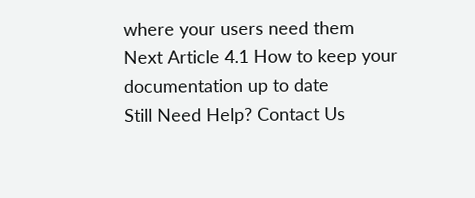where your users need them
Next Article 4.1 How to keep your documentation up to date
Still Need Help? Contact Us